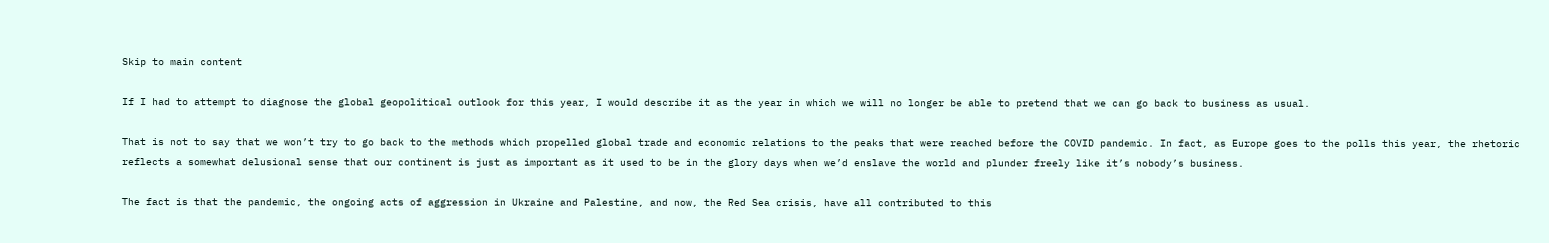Skip to main content

If I had to attempt to diagnose the global geopolitical outlook for this year, I would describe it as the year in which we will no longer be able to pretend that we can go back to business as usual.

That is not to say that we won’t try to go back to the methods which propelled global trade and economic relations to the peaks that were reached before the COVID pandemic. In fact, as Europe goes to the polls this year, the rhetoric reflects a somewhat delusional sense that our continent is just as important as it used to be in the glory days when we’d enslave the world and plunder freely like it’s nobody’s business.

The fact is that the pandemic, the ongoing acts of aggression in Ukraine and Palestine, and now, the Red Sea crisis, have all contributed to this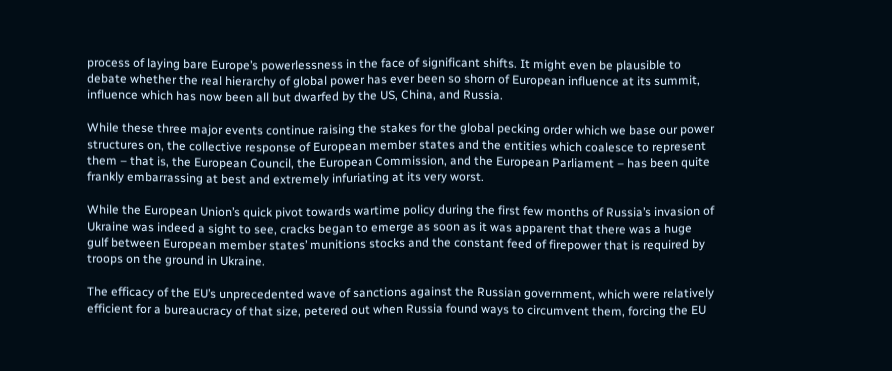process of laying bare Europe’s powerlessness in the face of significant shifts. It might even be plausible to debate whether the real hierarchy of global power has ever been so shorn of European influence at its summit, influence which has now been all but dwarfed by the US, China, and Russia.

While these three major events continue raising the stakes for the global pecking order which we base our power structures on, the collective response of European member states and the entities which coalesce to represent them – that is, the European Council, the European Commission, and the European Parliament – has been quite frankly embarrassing at best and extremely infuriating at its very worst.

While the European Union’s quick pivot towards wartime policy during the first few months of Russia’s invasion of Ukraine was indeed a sight to see, cracks began to emerge as soon as it was apparent that there was a huge gulf between European member states’ munitions stocks and the constant feed of firepower that is required by troops on the ground in Ukraine.

The efficacy of the EU’s unprecedented wave of sanctions against the Russian government, which were relatively efficient for a bureaucracy of that size, petered out when Russia found ways to circumvent them, forcing the EU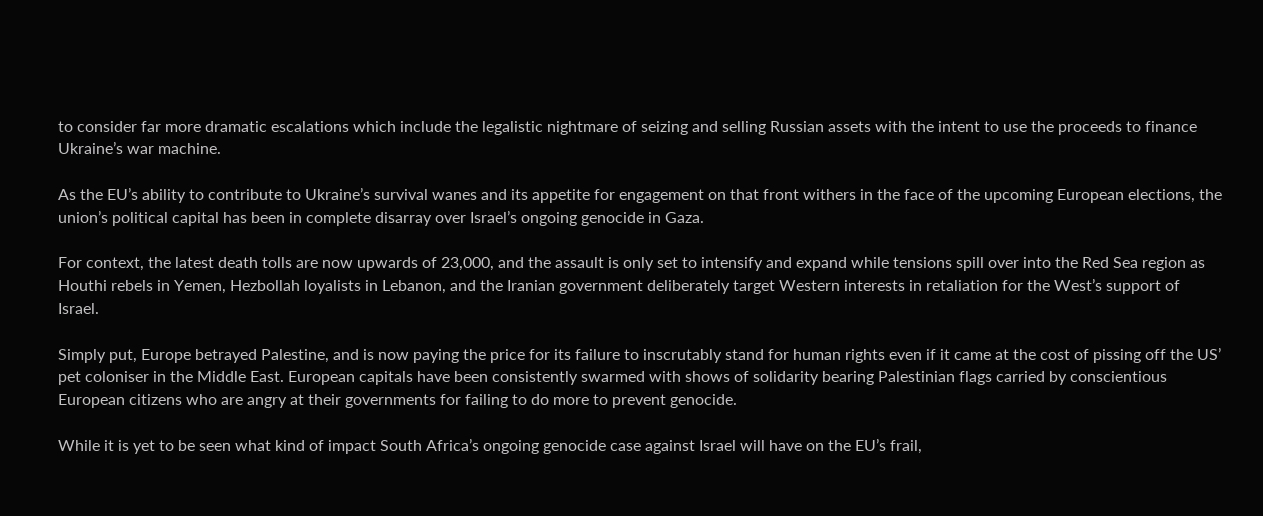to consider far more dramatic escalations which include the legalistic nightmare of seizing and selling Russian assets with the intent to use the proceeds to finance Ukraine’s war machine.

As the EU’s ability to contribute to Ukraine’s survival wanes and its appetite for engagement on that front withers in the face of the upcoming European elections, the union’s political capital has been in complete disarray over Israel’s ongoing genocide in Gaza.

For context, the latest death tolls are now upwards of 23,000, and the assault is only set to intensify and expand while tensions spill over into the Red Sea region as Houthi rebels in Yemen, Hezbollah loyalists in Lebanon, and the Iranian government deliberately target Western interests in retaliation for the West’s support of Israel.

Simply put, Europe betrayed Palestine, and is now paying the price for its failure to inscrutably stand for human rights even if it came at the cost of pissing off the US’ pet coloniser in the Middle East. European capitals have been consistently swarmed with shows of solidarity bearing Palestinian flags carried by conscientious European citizens who are angry at their governments for failing to do more to prevent genocide.

While it is yet to be seen what kind of impact South Africa’s ongoing genocide case against Israel will have on the EU’s frail,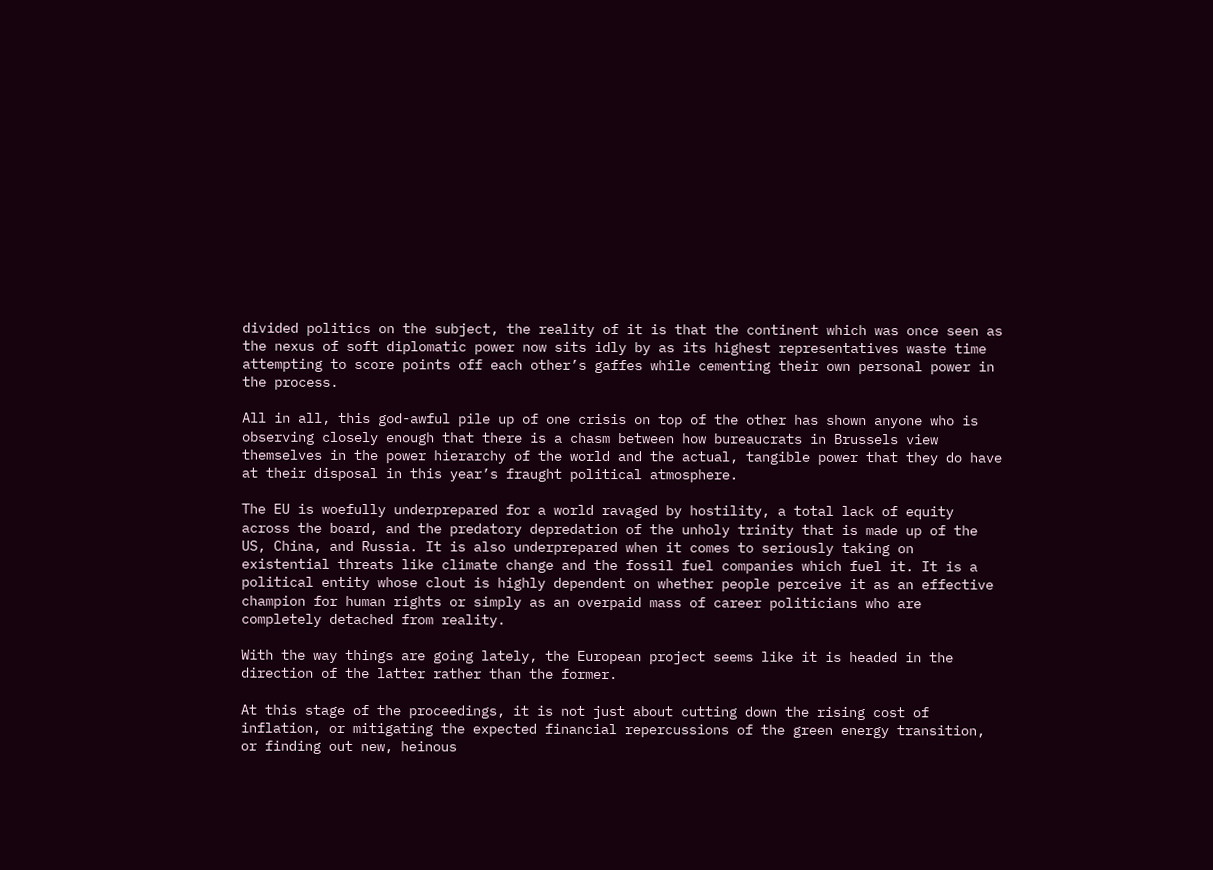divided politics on the subject, the reality of it is that the continent which was once seen as the nexus of soft diplomatic power now sits idly by as its highest representatives waste time attempting to score points off each other’s gaffes while cementing their own personal power in the process.

All in all, this god-awful pile up of one crisis on top of the other has shown anyone who is observing closely enough that there is a chasm between how bureaucrats in Brussels view themselves in the power hierarchy of the world and the actual, tangible power that they do have at their disposal in this year’s fraught political atmosphere.

The EU is woefully underprepared for a world ravaged by hostility, a total lack of equity across the board, and the predatory depredation of the unholy trinity that is made up of the US, China, and Russia. It is also underprepared when it comes to seriously taking on existential threats like climate change and the fossil fuel companies which fuel it. It is a political entity whose clout is highly dependent on whether people perceive it as an effective champion for human rights or simply as an overpaid mass of career politicians who are completely detached from reality.

With the way things are going lately, the European project seems like it is headed in the direction of the latter rather than the former.

At this stage of the proceedings, it is not just about cutting down the rising cost of inflation, or mitigating the expected financial repercussions of the green energy transition, or finding out new, heinous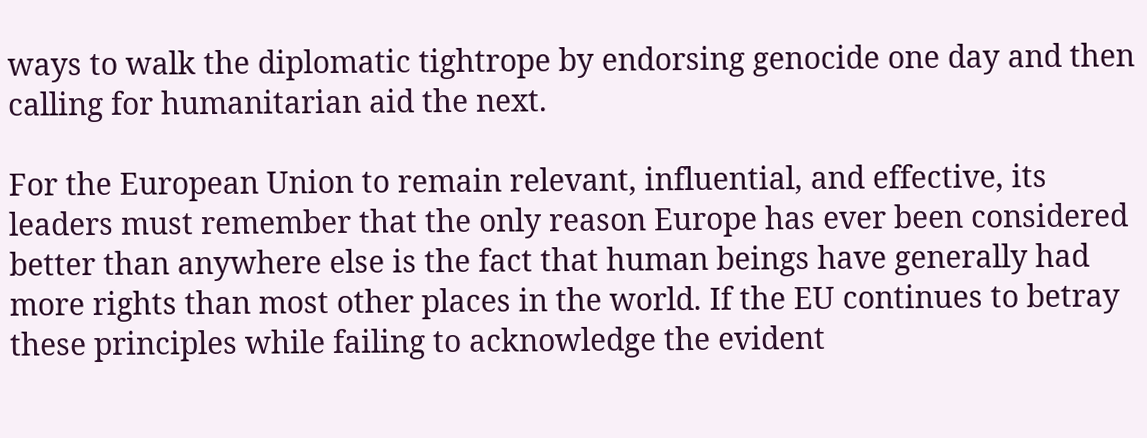ways to walk the diplomatic tightrope by endorsing genocide one day and then calling for humanitarian aid the next.

For the European Union to remain relevant, influential, and effective, its leaders must remember that the only reason Europe has ever been considered better than anywhere else is the fact that human beings have generally had more rights than most other places in the world. If the EU continues to betray these principles while failing to acknowledge the evident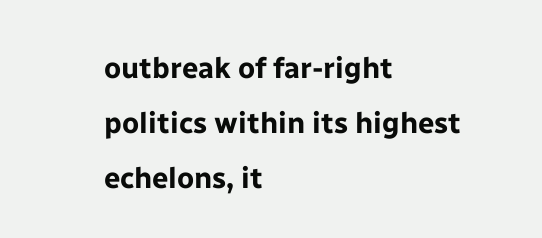outbreak of far-right politics within its highest echelons, it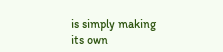is simply making its own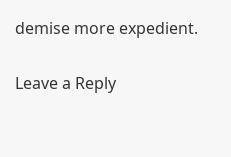demise more expedient.

Leave a Reply